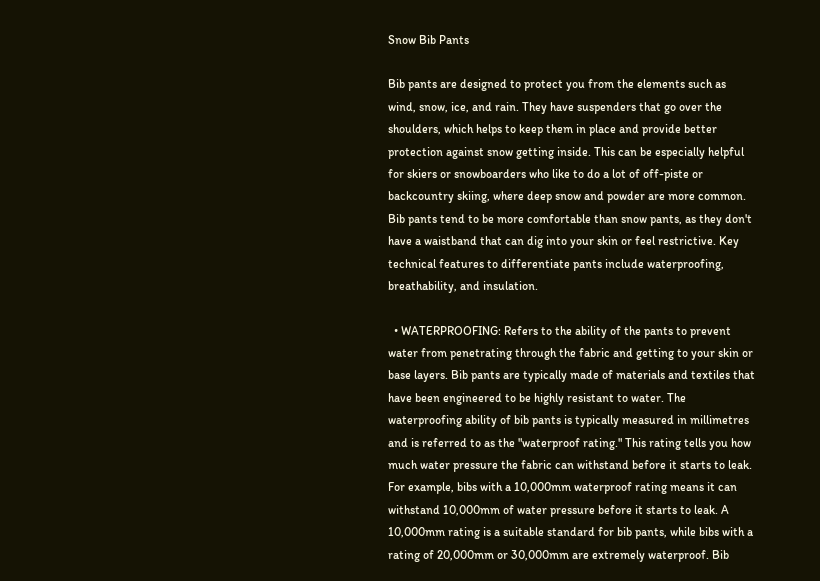Snow Bib Pants

Bib pants are designed to protect you from the elements such as wind, snow, ice, and rain. They have suspenders that go over the shoulders, which helps to keep them in place and provide better protection against snow getting inside. This can be especially helpful for skiers or snowboarders who like to do a lot of off-piste or backcountry skiing, where deep snow and powder are more common. Bib pants tend to be more comfortable than snow pants, as they don't have a waistband that can dig into your skin or feel restrictive. Key technical features to differentiate pants include waterproofing, breathability, and insulation.

  • WATERPROOFING: Refers to the ability of the pants to prevent water from penetrating through the fabric and getting to your skin or base layers. Bib pants are typically made of materials and textiles that have been engineered to be highly resistant to water. The waterproofing ability of bib pants is typically measured in millimetres and is referred to as the "waterproof rating." This rating tells you how much water pressure the fabric can withstand before it starts to leak. For example, bibs with a 10,000mm waterproof rating means it can withstand 10,000mm of water pressure before it starts to leak. A 10,000mm rating is a suitable standard for bib pants, while bibs with a rating of 20,000mm or 30,000mm are extremely waterproof. Bib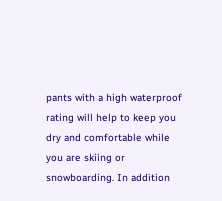pants with a high waterproof rating will help to keep you dry and comfortable while you are skiing or snowboarding. In addition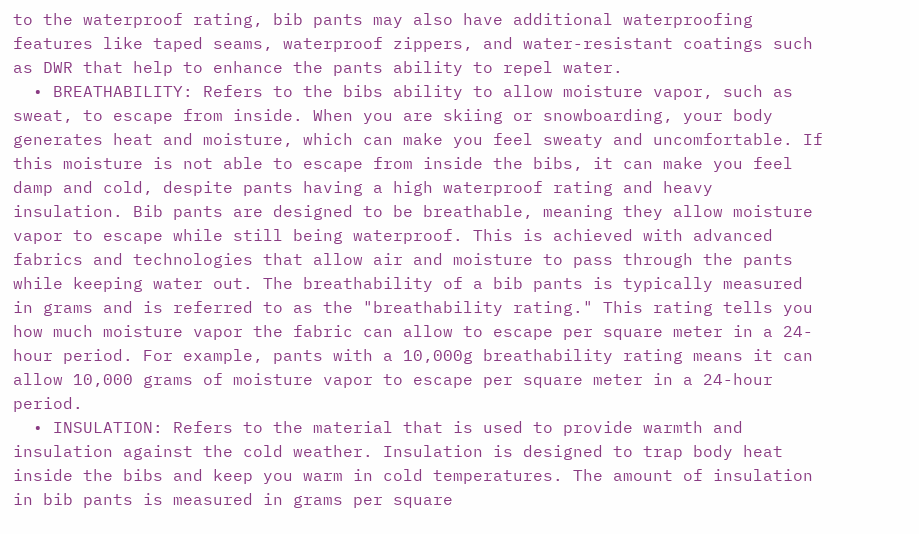to the waterproof rating, bib pants may also have additional waterproofing features like taped seams, waterproof zippers, and water-resistant coatings such as DWR that help to enhance the pants ability to repel water.
  • BREATHABILITY: Refers to the bibs ability to allow moisture vapor, such as sweat, to escape from inside. When you are skiing or snowboarding, your body generates heat and moisture, which can make you feel sweaty and uncomfortable. If this moisture is not able to escape from inside the bibs, it can make you feel damp and cold, despite pants having a high waterproof rating and heavy insulation. Bib pants are designed to be breathable, meaning they allow moisture vapor to escape while still being waterproof. This is achieved with advanced fabrics and technologies that allow air and moisture to pass through the pants while keeping water out. The breathability of a bib pants is typically measured in grams and is referred to as the "breathability rating." This rating tells you how much moisture vapor the fabric can allow to escape per square meter in a 24-hour period. For example, pants with a 10,000g breathability rating means it can allow 10,000 grams of moisture vapor to escape per square meter in a 24-hour period.
  • INSULATION: Refers to the material that is used to provide warmth and insulation against the cold weather. Insulation is designed to trap body heat inside the bibs and keep you warm in cold temperatures. The amount of insulation in bib pants is measured in grams per square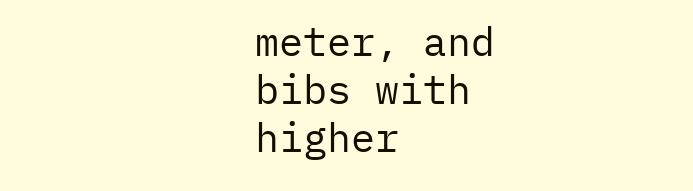meter, and bibs with higher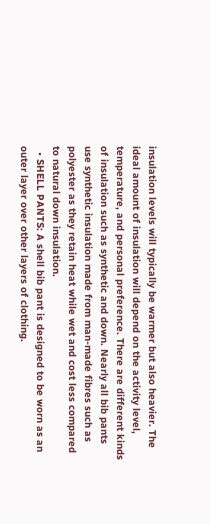insulation levels will typically be warmer but also heavier. The ideal amount of insulation will depend on the activity level, temperature, and personal preference. There are different kinds of insulation such as synthetic and down. Nearly all bib pants use synthetic insulation made from man-made fibres such as polyester as they retain heat while wet and cost less compared to natural down insulation.
  • SHELL PANTS: A shell bib pant is designed to be worn as an outer layer over other layers of clothing.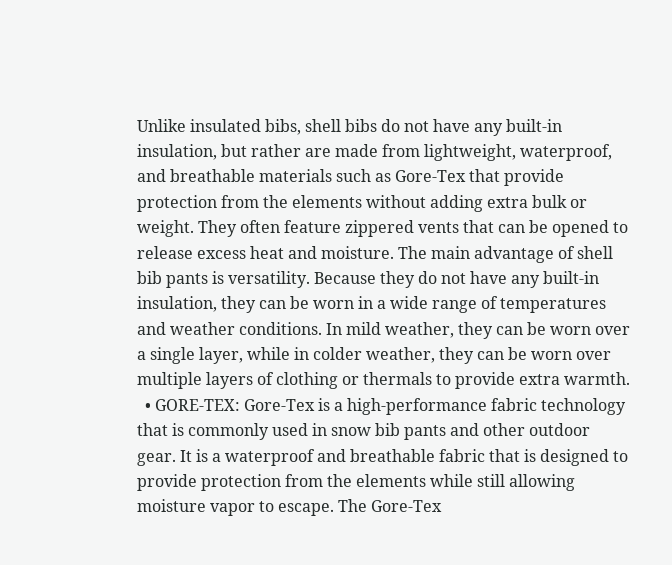Unlike insulated bibs, shell bibs do not have any built-in insulation, but rather are made from lightweight, waterproof, and breathable materials such as Gore-Tex that provide protection from the elements without adding extra bulk or weight. They often feature zippered vents that can be opened to release excess heat and moisture. The main advantage of shell bib pants is versatility. Because they do not have any built-in insulation, they can be worn in a wide range of temperatures and weather conditions. In mild weather, they can be worn over a single layer, while in colder weather, they can be worn over multiple layers of clothing or thermals to provide extra warmth.
  • GORE-TEX: Gore-Tex is a high-performance fabric technology that is commonly used in snow bib pants and other outdoor gear. It is a waterproof and breathable fabric that is designed to provide protection from the elements while still allowing moisture vapor to escape. The Gore-Tex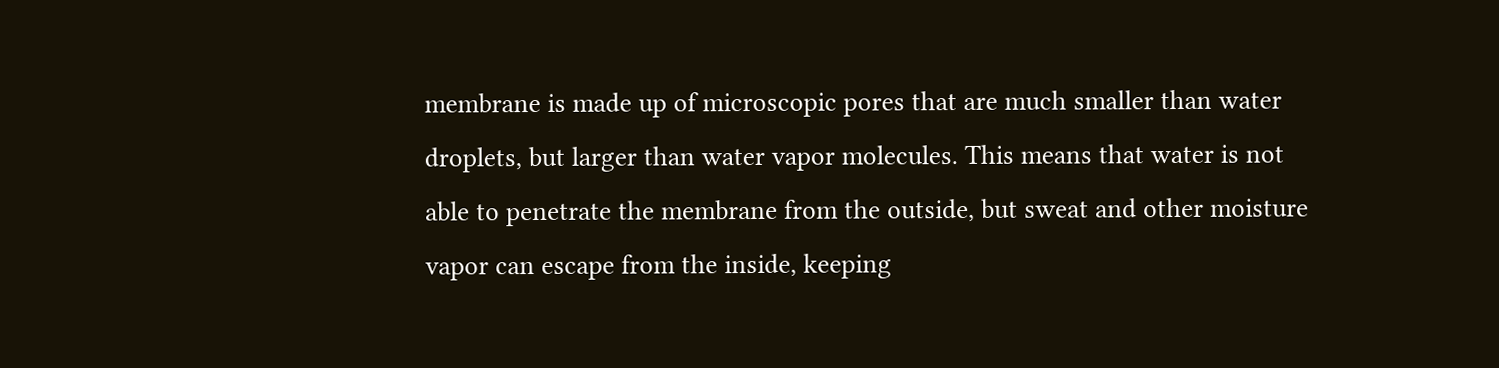membrane is made up of microscopic pores that are much smaller than water droplets, but larger than water vapor molecules. This means that water is not able to penetrate the membrane from the outside, but sweat and other moisture vapor can escape from the inside, keeping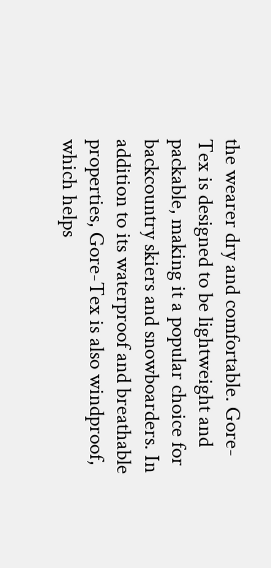the wearer dry and comfortable. Gore-Tex is designed to be lightweight and packable, making it a popular choice for backcountry skiers and snowboarders. In addition to its waterproof and breathable properties, Gore-Tex is also windproof, which helps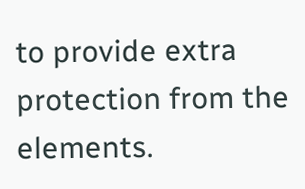to provide extra protection from the elements.